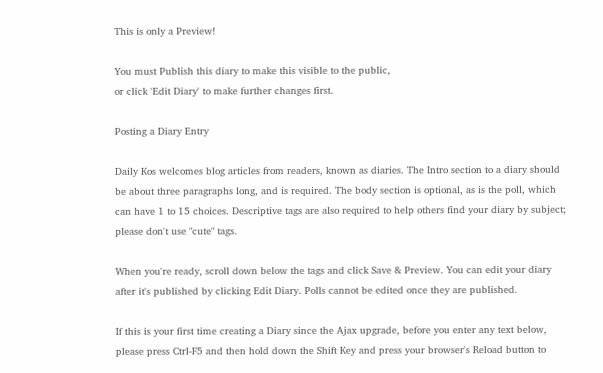This is only a Preview!

You must Publish this diary to make this visible to the public,
or click 'Edit Diary' to make further changes first.

Posting a Diary Entry

Daily Kos welcomes blog articles from readers, known as diaries. The Intro section to a diary should be about three paragraphs long, and is required. The body section is optional, as is the poll, which can have 1 to 15 choices. Descriptive tags are also required to help others find your diary by subject; please don't use "cute" tags.

When you're ready, scroll down below the tags and click Save & Preview. You can edit your diary after it's published by clicking Edit Diary. Polls cannot be edited once they are published.

If this is your first time creating a Diary since the Ajax upgrade, before you enter any text below, please press Ctrl-F5 and then hold down the Shift Key and press your browser's Reload button to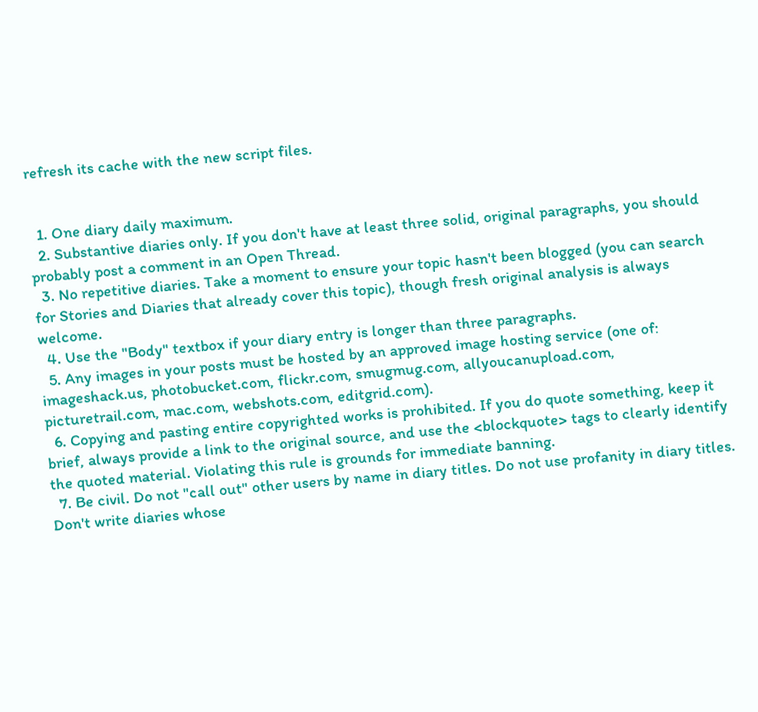refresh its cache with the new script files.


  1. One diary daily maximum.
  2. Substantive diaries only. If you don't have at least three solid, original paragraphs, you should probably post a comment in an Open Thread.
  3. No repetitive diaries. Take a moment to ensure your topic hasn't been blogged (you can search for Stories and Diaries that already cover this topic), though fresh original analysis is always welcome.
  4. Use the "Body" textbox if your diary entry is longer than three paragraphs.
  5. Any images in your posts must be hosted by an approved image hosting service (one of: imageshack.us, photobucket.com, flickr.com, smugmug.com, allyoucanupload.com, picturetrail.com, mac.com, webshots.com, editgrid.com).
  6. Copying and pasting entire copyrighted works is prohibited. If you do quote something, keep it brief, always provide a link to the original source, and use the <blockquote> tags to clearly identify the quoted material. Violating this rule is grounds for immediate banning.
  7. Be civil. Do not "call out" other users by name in diary titles. Do not use profanity in diary titles. Don't write diaries whose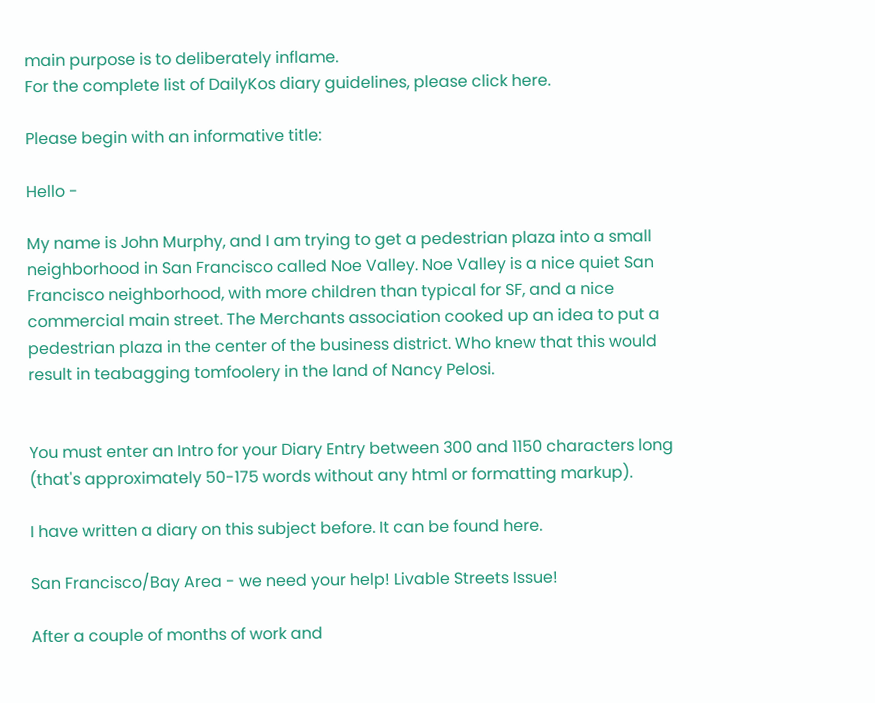main purpose is to deliberately inflame.
For the complete list of DailyKos diary guidelines, please click here.

Please begin with an informative title:

Hello -

My name is John Murphy, and I am trying to get a pedestrian plaza into a small neighborhood in San Francisco called Noe Valley. Noe Valley is a nice quiet San Francisco neighborhood, with more children than typical for SF, and a nice commercial main street. The Merchants association cooked up an idea to put a pedestrian plaza in the center of the business district. Who knew that this would result in teabagging tomfoolery in the land of Nancy Pelosi.


You must enter an Intro for your Diary Entry between 300 and 1150 characters long (that's approximately 50-175 words without any html or formatting markup).

I have written a diary on this subject before. It can be found here.

San Francisco/Bay Area - we need your help! Livable Streets Issue!

After a couple of months of work and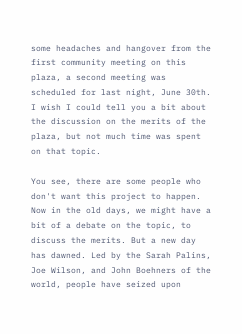some headaches and hangover from the first community meeting on this plaza, a second meeting was scheduled for last night, June 30th. I wish I could tell you a bit about the discussion on the merits of the plaza, but not much time was spent on that topic.

You see, there are some people who don't want this project to happen. Now in the old days, we might have a bit of a debate on the topic, to discuss the merits. But a new day has dawned. Led by the Sarah Palins, Joe Wilson, and John Boehners of the world, people have seized upon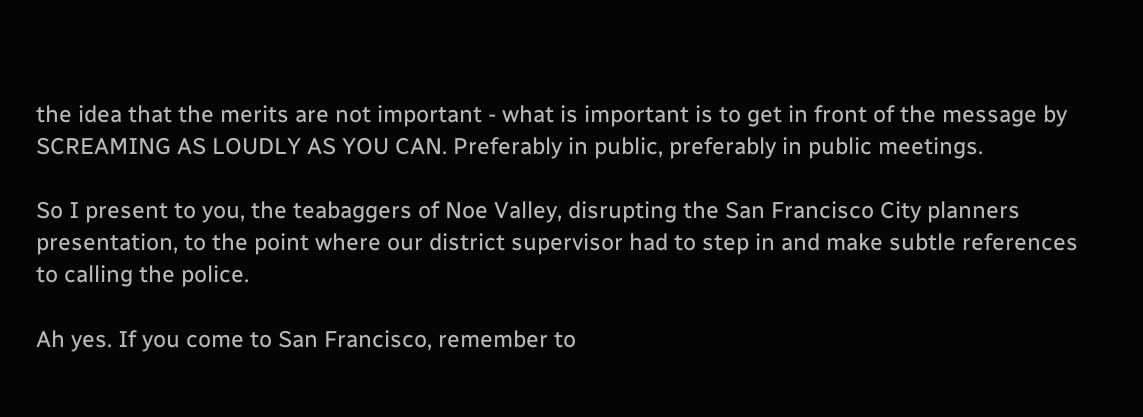the idea that the merits are not important - what is important is to get in front of the message by SCREAMING AS LOUDLY AS YOU CAN. Preferably in public, preferably in public meetings.

So I present to you, the teabaggers of Noe Valley, disrupting the San Francisco City planners presentation, to the point where our district supervisor had to step in and make subtle references to calling the police.

Ah yes. If you come to San Francisco, remember to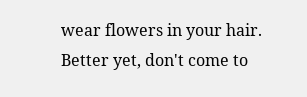wear flowers in your hair. Better yet, don't come to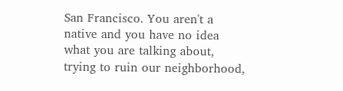San Francisco. You aren't a native and you have no idea what you are talking about, trying to ruin our neighborhood,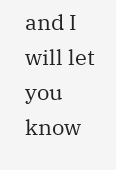and I will let you know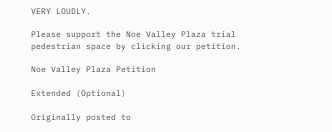VERY LOUDLY.

Please support the Noe Valley Plaza trial pedestrian space by clicking our petition.

Noe Valley Plaza Petition

Extended (Optional)

Originally posted to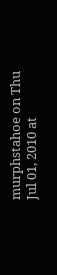murphstahoe on Thu Jul 01, 2010 at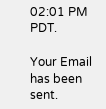02:01 PM PDT.

Your Email has been sent.